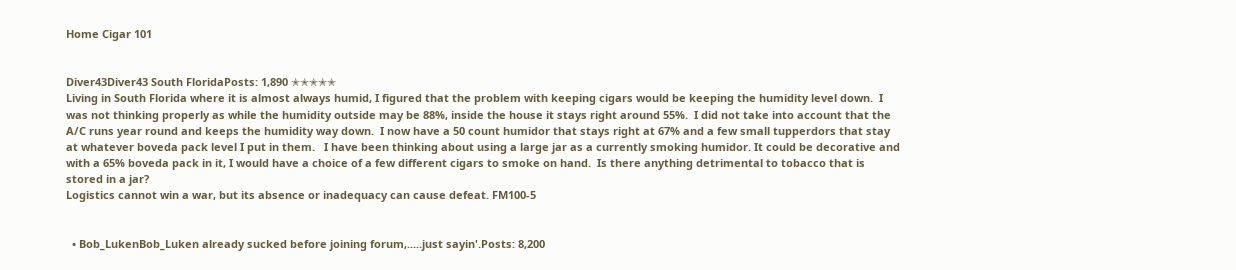Home Cigar 101


Diver43Diver43 South FloridaPosts: 1,890 ✭✭✭✭✭
Living in South Florida where it is almost always humid, I figured that the problem with keeping cigars would be keeping the humidity level down.  I was not thinking properly as while the humidity outside may be 88%, inside the house it stays right around 55%.  I did not take into account that the A/C runs year round and keeps the humidity way down.  I now have a 50 count humidor that stays right at 67% and a few small tupperdors that stay at whatever boveda pack level I put in them.   I have been thinking about using a large jar as a currently smoking humidor. It could be decorative and with a 65% boveda pack in it, I would have a choice of a few different cigars to smoke on hand.  Is there anything detrimental to tobacco that is stored in a jar?
Logistics cannot win a war, but its absence or inadequacy can cause defeat. FM100-5


  • Bob_LukenBob_Luken already sucked before joining forum,.....just sayin'.Posts: 8,200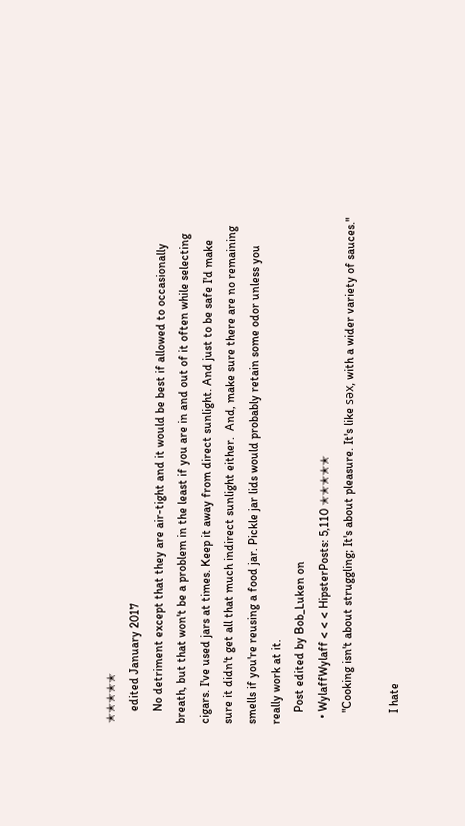✭✭✭✭✭
    edited January 2017
    No detriment except that they are air-tight and it would be best if allowed to occasionally breath, but that won't be a problem in the least if you are in and out of it often while selecting cigars. I've used jars at times. Keep it away from direct sunlight. And just to be safe I'd make sure it didn't get all that much indirect sunlight either.  And, make sure there are no remaining smells if you're reusing a food jar. Pickle jar lids would probably retain some odor unless you really work at it.
    Post edited by Bob_Luken on
  • WylaffWylaff < < < HipsterPosts: 5,110 ✭✭✭✭✭
    "Cooking isn't about struggling; It's about pleasure. It's like sǝx, with a wider variety of sauces."

    I hate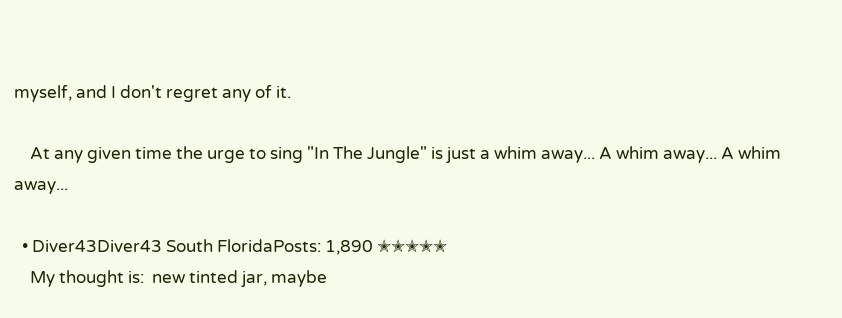myself, and I don't regret any of it.

    At any given time the urge to sing "In The Jungle" is just a whim away... A whim away... A whim away...

  • Diver43Diver43 South FloridaPosts: 1,890 ✭✭✭✭✭
    My thought is:  new tinted jar, maybe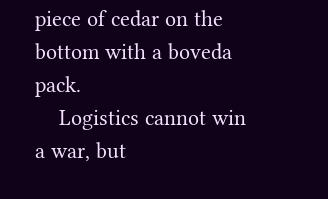piece of cedar on the bottom with a boveda pack.
    Logistics cannot win a war, but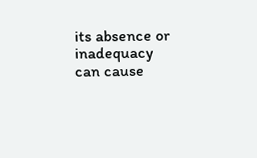its absence or inadequacy can cause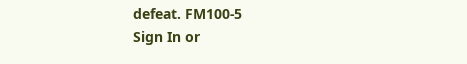defeat. FM100-5
Sign In or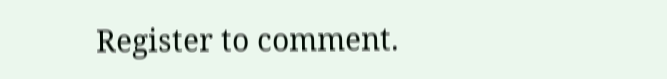Register to comment.